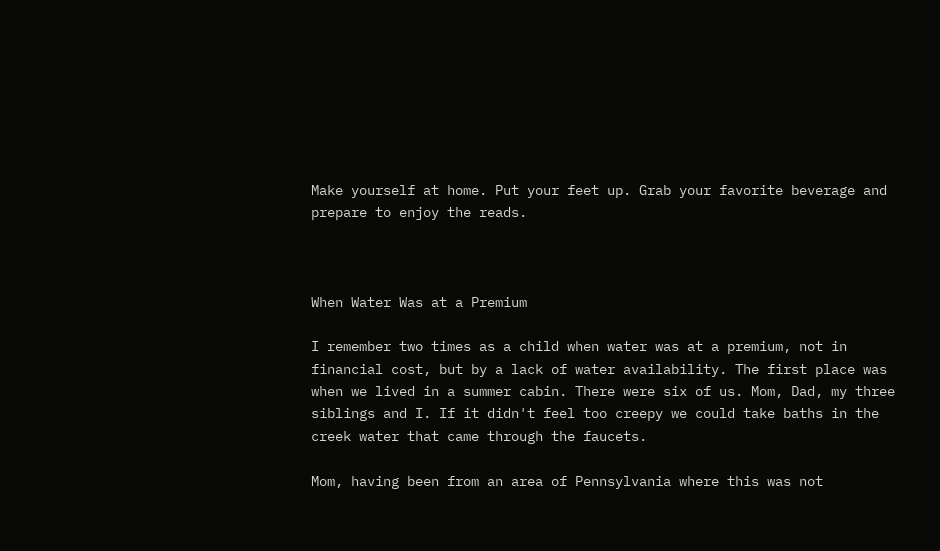Make yourself at home. Put your feet up. Grab your favorite beverage and prepare to enjoy the reads.



When Water Was at a Premium

I remember two times as a child when water was at a premium, not in financial cost, but by a lack of water availability. The first place was when we lived in a summer cabin. There were six of us. Mom, Dad, my three siblings and I. If it didn't feel too creepy we could take baths in the creek water that came through the faucets.

Mom, having been from an area of Pennsylvania where this was not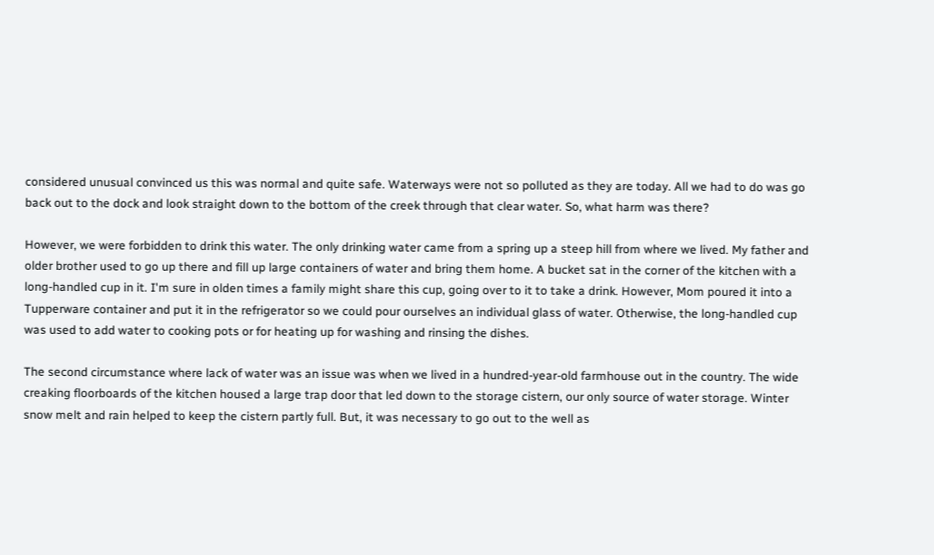considered unusual convinced us this was normal and quite safe. Waterways were not so polluted as they are today. All we had to do was go back out to the dock and look straight down to the bottom of the creek through that clear water. So, what harm was there?

However, we were forbidden to drink this water. The only drinking water came from a spring up a steep hill from where we lived. My father and older brother used to go up there and fill up large containers of water and bring them home. A bucket sat in the corner of the kitchen with a long-handled cup in it. I'm sure in olden times a family might share this cup, going over to it to take a drink. However, Mom poured it into a Tupperware container and put it in the refrigerator so we could pour ourselves an individual glass of water. Otherwise, the long-handled cup was used to add water to cooking pots or for heating up for washing and rinsing the dishes.

The second circumstance where lack of water was an issue was when we lived in a hundred-year-old farmhouse out in the country. The wide creaking floorboards of the kitchen housed a large trap door that led down to the storage cistern, our only source of water storage. Winter snow melt and rain helped to keep the cistern partly full. But, it was necessary to go out to the well as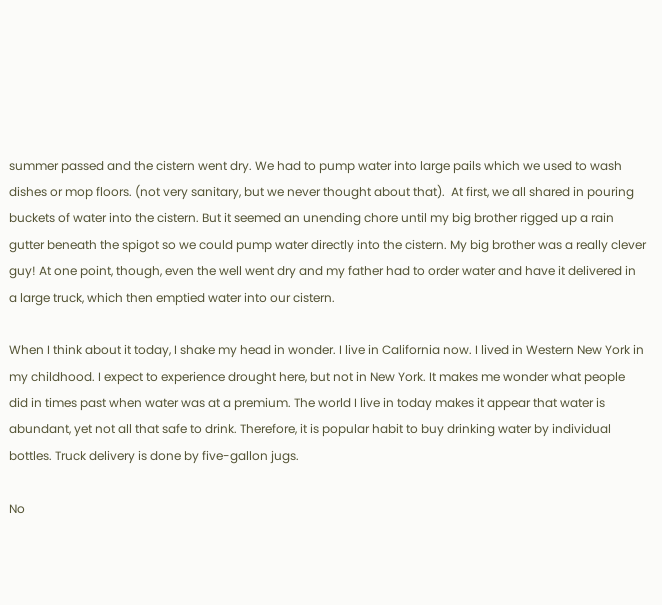summer passed and the cistern went dry. We had to pump water into large pails which we used to wash dishes or mop floors. (not very sanitary, but we never thought about that).  At first, we all shared in pouring buckets of water into the cistern. But it seemed an unending chore until my big brother rigged up a rain gutter beneath the spigot so we could pump water directly into the cistern. My big brother was a really clever guy! At one point, though, even the well went dry and my father had to order water and have it delivered in a large truck, which then emptied water into our cistern.

When I think about it today, I shake my head in wonder. I live in California now. I lived in Western New York in my childhood. I expect to experience drought here, but not in New York. It makes me wonder what people did in times past when water was at a premium. The world I live in today makes it appear that water is abundant, yet not all that safe to drink. Therefore, it is popular habit to buy drinking water by individual bottles. Truck delivery is done by five-gallon jugs.

No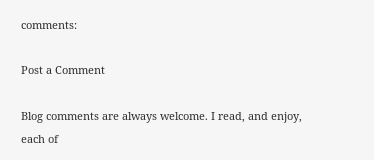comments:

Post a Comment

Blog comments are always welcome. I read, and enjoy, each of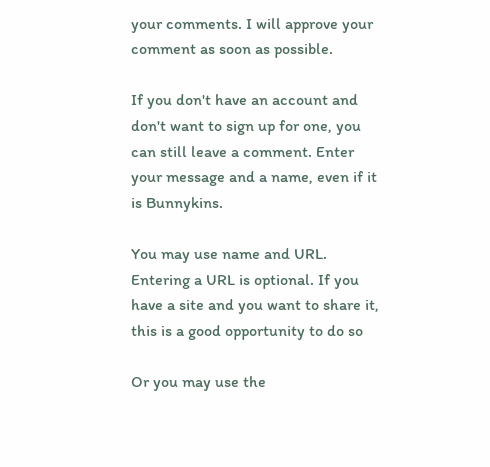your comments. I will approve your comment as soon as possible.

If you don't have an account and don't want to sign up for one, you can still leave a comment. Enter your message and a name, even if it is Bunnykins.

You may use name and URL. Entering a URL is optional. If you have a site and you want to share it, this is a good opportunity to do so

Or you may use the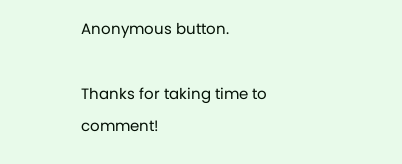Anonymous button.

Thanks for taking time to comment!